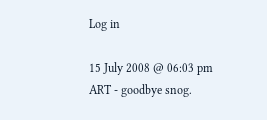Log in

15 July 2008 @ 06:03 pm
ART - goodbye snog.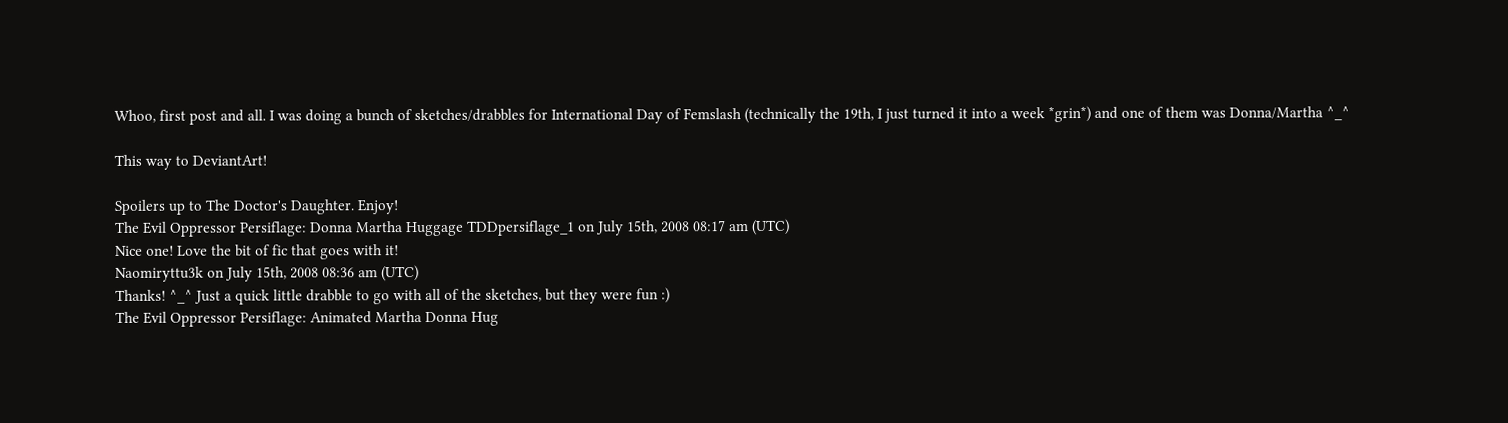Whoo, first post and all. I was doing a bunch of sketches/drabbles for International Day of Femslash (technically the 19th, I just turned it into a week *grin*) and one of them was Donna/Martha ^_^

This way to DeviantArt!

Spoilers up to The Doctor's Daughter. Enjoy!
The Evil Oppressor Persiflage: Donna Martha Huggage TDDpersiflage_1 on July 15th, 2008 08:17 am (UTC)
Nice one! Love the bit of fic that goes with it!
Naomiryttu3k on July 15th, 2008 08:36 am (UTC)
Thanks! ^_^ Just a quick little drabble to go with all of the sketches, but they were fun :)
The Evil Oppressor Persiflage: Animated Martha Donna Hug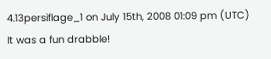4.13persiflage_1 on July 15th, 2008 01:09 pm (UTC)
It was a fun drabble!